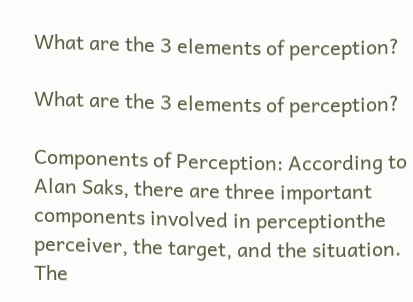What are the 3 elements of perception?

What are the 3 elements of perception?

Components of Perception: According to Alan Saks, there are three important components involved in perceptionthe perceiver, the target, and the situation. The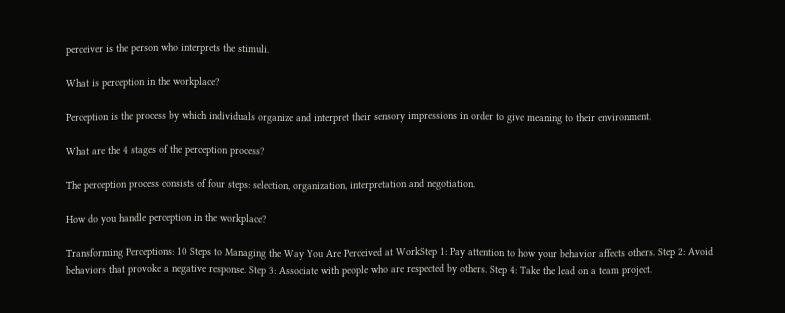perceiver is the person who interprets the stimuli.

What is perception in the workplace?

Perception is the process by which individuals organize and interpret their sensory impressions in order to give meaning to their environment.

What are the 4 stages of the perception process?

The perception process consists of four steps: selection, organization, interpretation and negotiation.

How do you handle perception in the workplace?

Transforming Perceptions: 10 Steps to Managing the Way You Are Perceived at WorkStep 1: Pay attention to how your behavior affects others. Step 2: Avoid behaviors that provoke a negative response. Step 3: Associate with people who are respected by others. Step 4: Take the lead on a team project.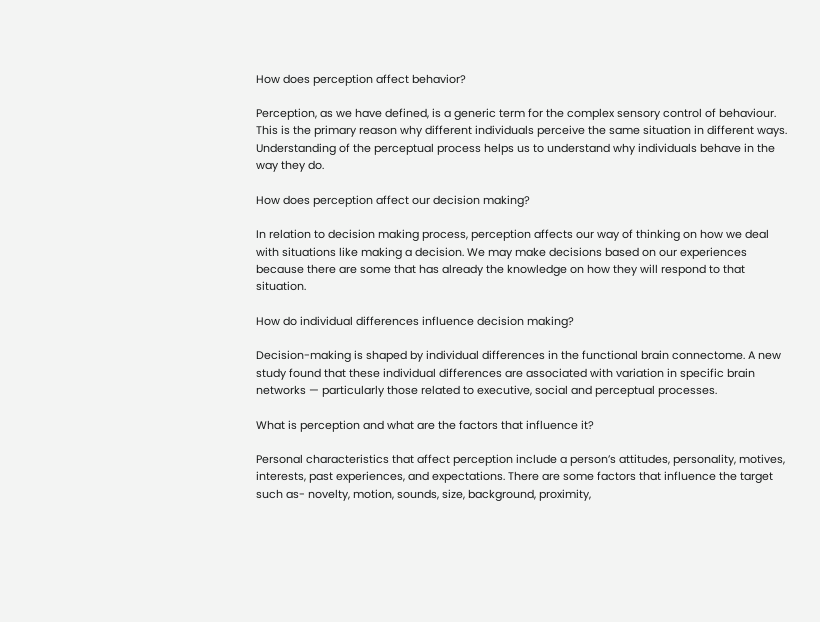How does perception affect behavior?

Perception, as we have defined, is a generic term for the complex sensory control of behaviour. This is the primary reason why different individuals perceive the same situation in different ways. Understanding of the perceptual process helps us to understand why individuals behave in the way they do.

How does perception affect our decision making?

In relation to decision making process, perception affects our way of thinking on how we deal with situations like making a decision. We may make decisions based on our experiences because there are some that has already the knowledge on how they will respond to that situation.

How do individual differences influence decision making?

Decision-making is shaped by individual differences in the functional brain connectome. A new study found that these individual differences are associated with variation in specific brain networks — particularly those related to executive, social and perceptual processes.

What is perception and what are the factors that influence it?

Personal characteristics that affect perception include a person’s attitudes, personality, motives, interests, past experiences, and expectations. There are some factors that influence the target such as- novelty, motion, sounds, size, background, proximity,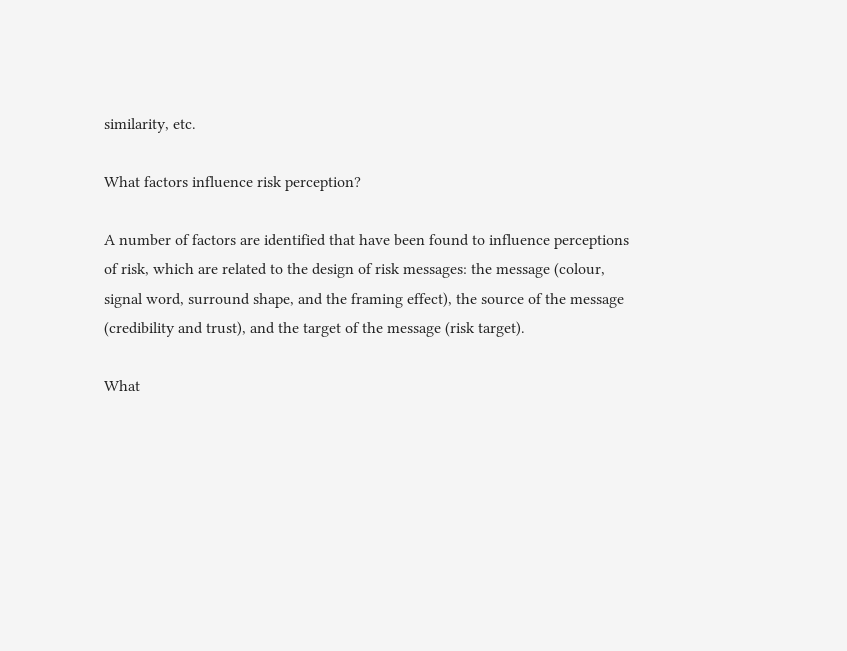similarity, etc.

What factors influence risk perception?

A number of factors are identified that have been found to influence perceptions of risk, which are related to the design of risk messages: the message (colour, signal word, surround shape, and the framing effect), the source of the message (credibility and trust), and the target of the message (risk target).

What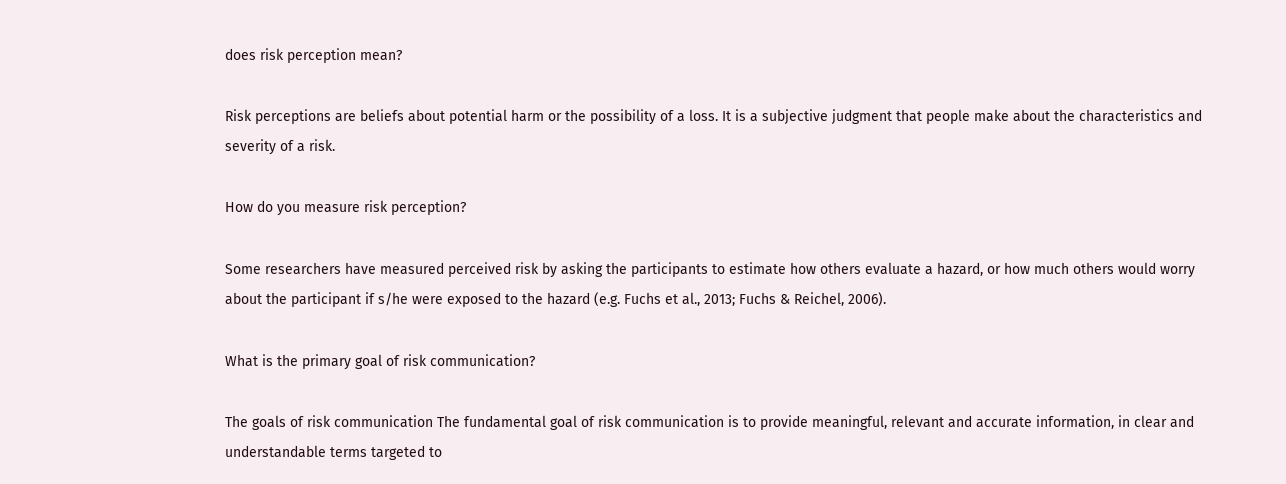does risk perception mean?

Risk perceptions are beliefs about potential harm or the possibility of a loss. It is a subjective judgment that people make about the characteristics and severity of a risk.

How do you measure risk perception?

Some researchers have measured perceived risk by asking the participants to estimate how others evaluate a hazard, or how much others would worry about the participant if s/he were exposed to the hazard (e.g. Fuchs et al., 2013; Fuchs & Reichel, 2006).

What is the primary goal of risk communication?

The goals of risk communication The fundamental goal of risk communication is to provide meaningful, relevant and accurate information, in clear and understandable terms targeted to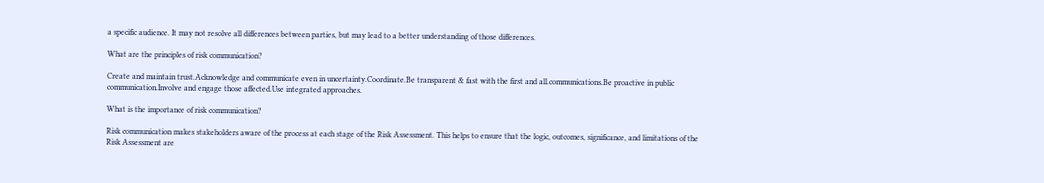a specific audience. It may not resolve all differences between parties, but may lead to a better understanding of those differences.

What are the principles of risk communication?

Create and maintain trust.Acknowledge and communicate even in uncertainty.Coordinate.Be transparent & fast with the first and all.communications.Be proactive in public communication.Involve and engage those affected.Use integrated approaches.

What is the importance of risk communication?

Risk communication makes stakeholders aware of the process at each stage of the Risk Assessment. This helps to ensure that the logic, outcomes, significance, and limitations of the Risk Assessment are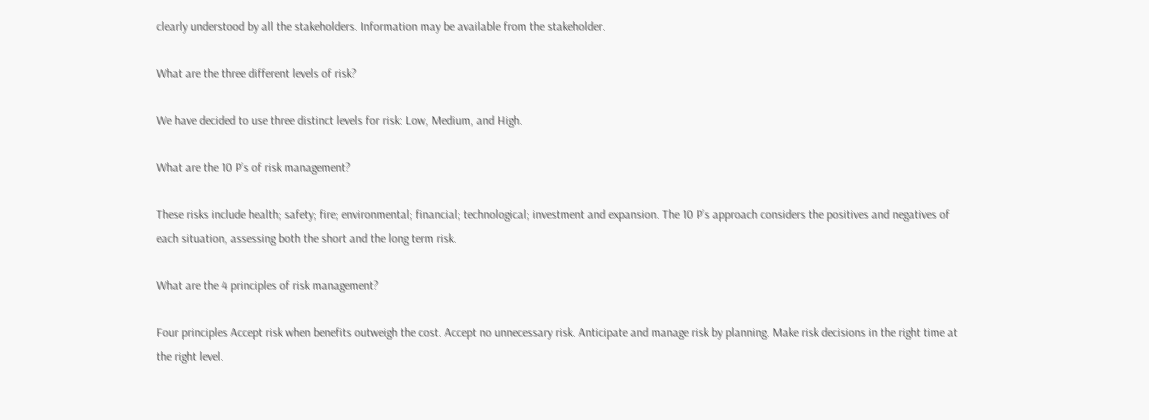clearly understood by all the stakeholders. Information may be available from the stakeholder.

What are the three different levels of risk?

We have decided to use three distinct levels for risk: Low, Medium, and High.

What are the 10 P’s of risk management?

These risks include health; safety; fire; environmental; financial; technological; investment and expansion. The 10 P’s approach considers the positives and negatives of each situation, assessing both the short and the long term risk.

What are the 4 principles of risk management?

Four principles Accept risk when benefits outweigh the cost. Accept no unnecessary risk. Anticipate and manage risk by planning. Make risk decisions in the right time at the right level.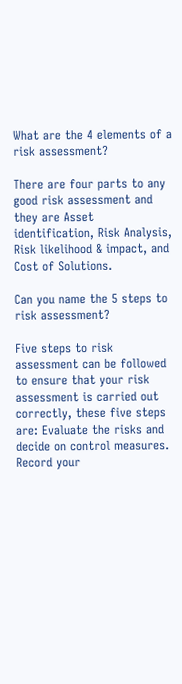What are the 4 elements of a risk assessment?

There are four parts to any good risk assessment and they are Asset identification, Risk Analysis, Risk likelihood & impact, and Cost of Solutions.

Can you name the 5 steps to risk assessment?

Five steps to risk assessment can be followed to ensure that your risk assessment is carried out correctly, these five steps are: Evaluate the risks and decide on control measures. Record your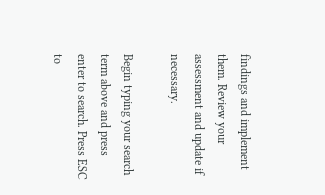findings and implement them. Review your assessment and update if necessary.

Begin typing your search term above and press enter to search. Press ESC to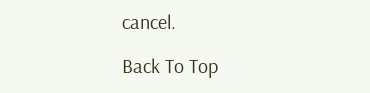cancel.

Back To Top